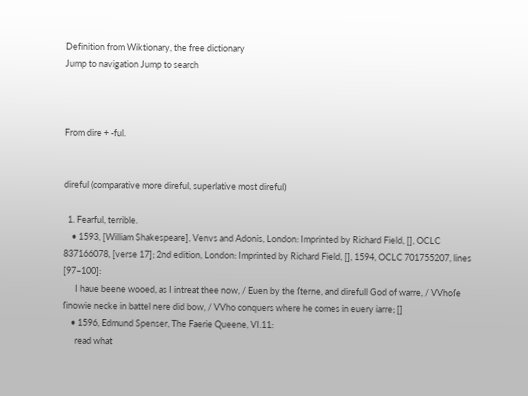Definition from Wiktionary, the free dictionary
Jump to navigation Jump to search



From dire + -ful.


direful (comparative more direful, superlative most direful)

  1. Fearful, terrible.
    • 1593, [William Shakespeare], Venvs and Adonis, London: Imprinted by Richard Field, [], OCLC 837166078, [verse 17]; 2nd edition, London: Imprinted by Richard Field, [], 1594, OCLC 701755207, lines [97–100]:
      I haue beene wooed, as I intreat thee now, / Euen by the ſterne, and direfull God of warre, / VVhoſe ſinowie necke in battel nere did bow, / VVho conquers where he comes in euery iarre; []
    • 1596, Edmund Spenser, The Faerie Queene, VI.11:
      read what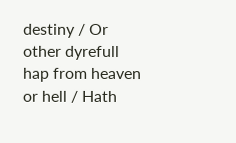destiny / Or other dyrefull hap from heaven or hell / Hath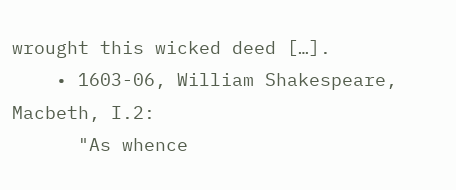wrought this wicked deed […].
    • 1603-06, William Shakespeare, Macbeth, I.2:
      "As whence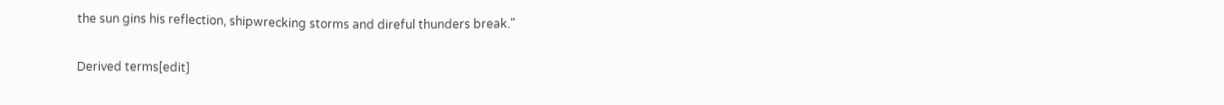the sun gins his reflection, shipwrecking storms and direful thunders break."


Derived terms[edit]